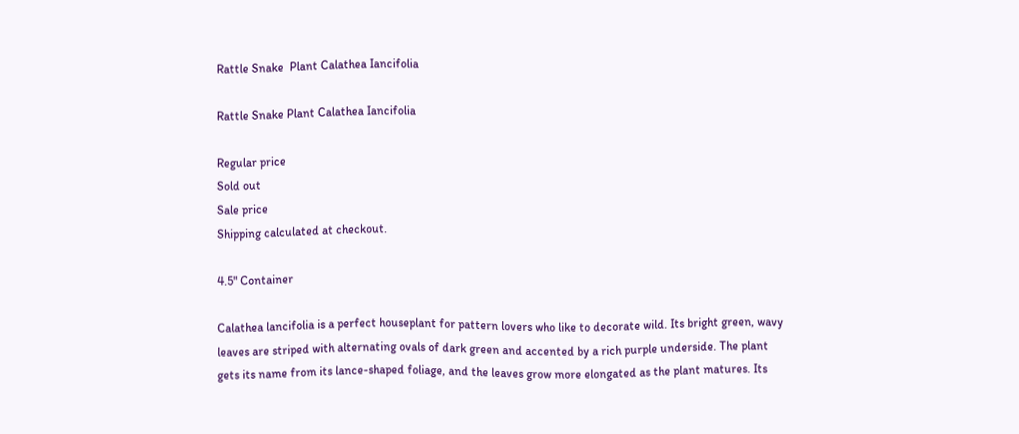Rattle Snake  Plant Calathea Iancifolia

Rattle Snake Plant Calathea Iancifolia

Regular price
Sold out
Sale price
Shipping calculated at checkout.

4.5" Container

Calathea lancifolia is a perfect houseplant for pattern lovers who like to decorate wild. Its bright green, wavy leaves are striped with alternating ovals of dark green and accented by a rich purple underside. The plant gets its name from its lance-shaped foliage, and the leaves grow more elongated as the plant matures. Its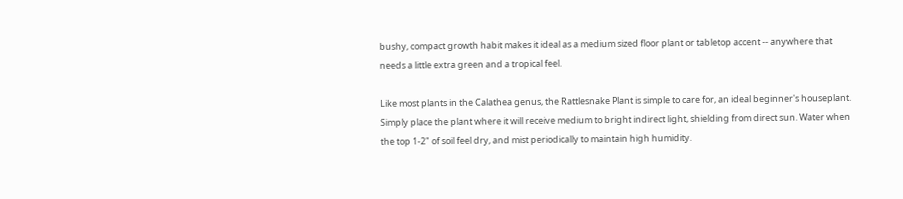bushy, compact growth habit makes it ideal as a medium sized floor plant or tabletop accent -- anywhere that needs a little extra green and a tropical feel.

Like most plants in the Calathea genus, the Rattlesnake Plant is simple to care for, an ideal beginner's houseplant. Simply place the plant where it will receive medium to bright indirect light, shielding from direct sun. Water when the top 1-2" of soil feel dry, and mist periodically to maintain high humidity.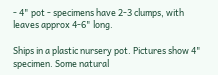- 4" pot - specimens have 2-3 clumps, with leaves approx 4-6" long.

Ships in a plastic nursery pot. Pictures show 4" specimen. Some natural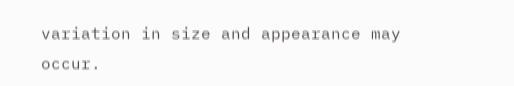variation in size and appearance may occur.